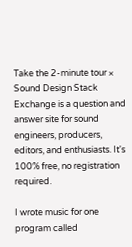Take the 2-minute tour ×
Sound Design Stack Exchange is a question and answer site for sound engineers, producers, editors, and enthusiasts. It's 100% free, no registration required.

I wrote music for one program called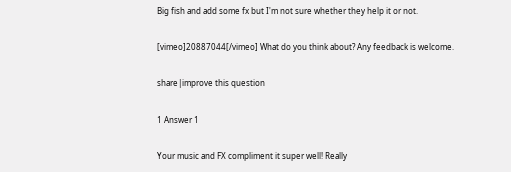Big fish and add some fx but I'm not sure whether they help it or not.

[vimeo]20887044[/vimeo] What do you think about? Any feedback is welcome.

share|improve this question

1 Answer 1

Your music and FX compliment it super well! Really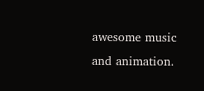awesome music and animation.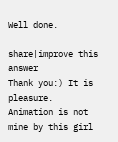Well done.

share|improve this answer
Thank you:) It is pleasure. Animation is not mine by this girl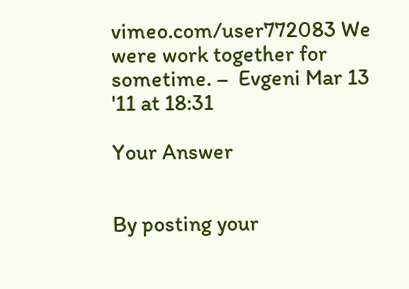vimeo.com/user772083 We were work together for sometime. –  Evgeni Mar 13 '11 at 18:31

Your Answer


By posting your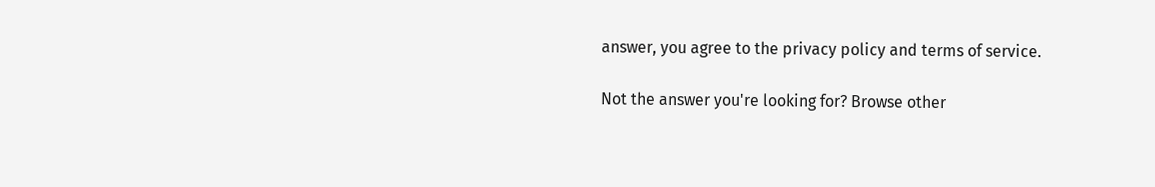answer, you agree to the privacy policy and terms of service.

Not the answer you're looking for? Browse other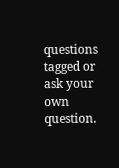questions tagged or ask your own question.